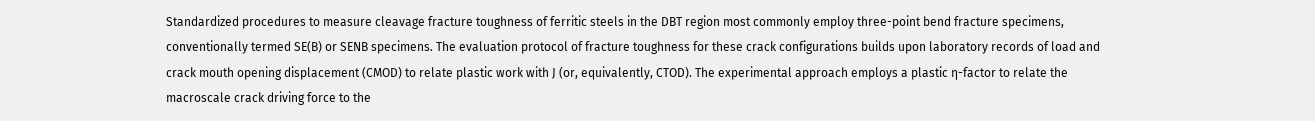Standardized procedures to measure cleavage fracture toughness of ferritic steels in the DBT region most commonly employ three-point bend fracture specimens, conventionally termed SE(B) or SENB specimens. The evaluation protocol of fracture toughness for these crack configurations builds upon laboratory records of load and crack mouth opening displacement (CMOD) to relate plastic work with J (or, equivalently, CTOD). The experimental approach employs a plastic η-factor to relate the macroscale crack driving force to the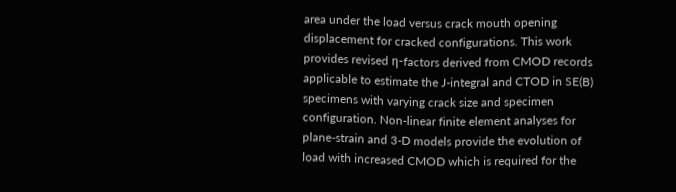area under the load versus crack mouth opening displacement for cracked configurations. This work provides revised η-factors derived from CMOD records applicable to estimate the J-integral and CTOD in SE(B) specimens with varying crack size and specimen configuration. Non-linear finite element analyses for plane-strain and 3-D models provide the evolution of load with increased CMOD which is required for the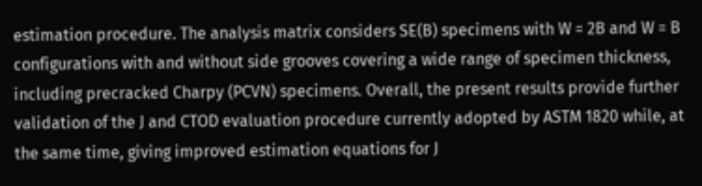estimation procedure. The analysis matrix considers SE(B) specimens with W = 2B and W = B configurations with and without side grooves covering a wide range of specimen thickness, including precracked Charpy (PCVN) specimens. Overall, the present results provide further validation of the J and CTOD evaluation procedure currently adopted by ASTM 1820 while, at the same time, giving improved estimation equations for J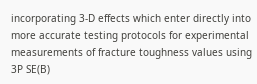incorporating 3-D effects which enter directly into more accurate testing protocols for experimental measurements of fracture toughness values using 3P SE(B)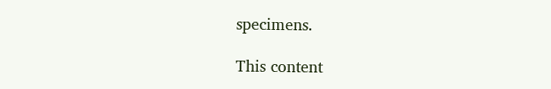specimens.

This content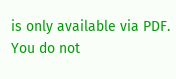is only available via PDF.
You do not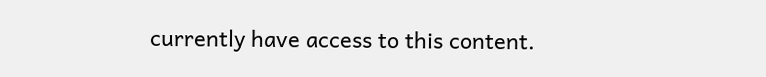currently have access to this content.